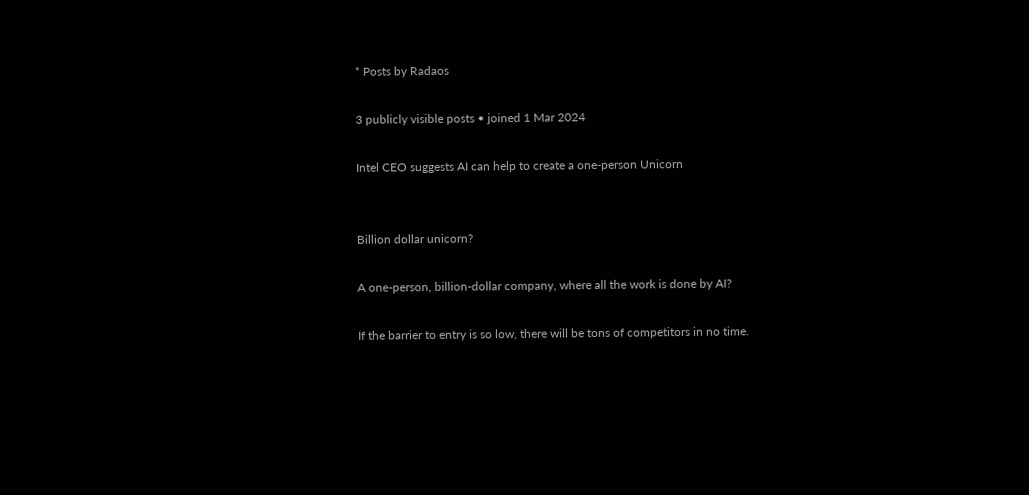* Posts by Radaos

3 publicly visible posts • joined 1 Mar 2024

Intel CEO suggests AI can help to create a one-person Unicorn


Billion dollar unicorn?

A one-person, billion-dollar company, where all the work is done by AI?

If the barrier to entry is so low, there will be tons of competitors in no time.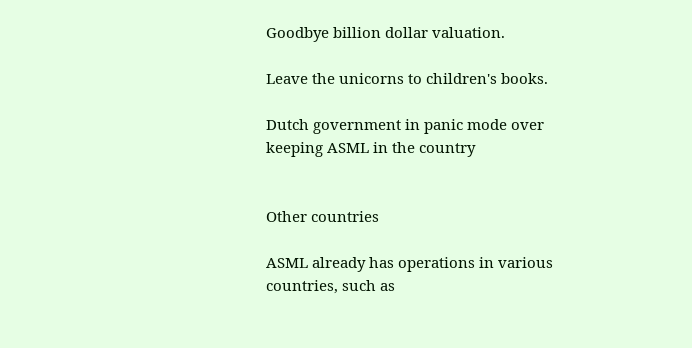Goodbye billion dollar valuation.

Leave the unicorns to children's books.

Dutch government in panic mode over keeping ASML in the country


Other countries

ASML already has operations in various countries, such as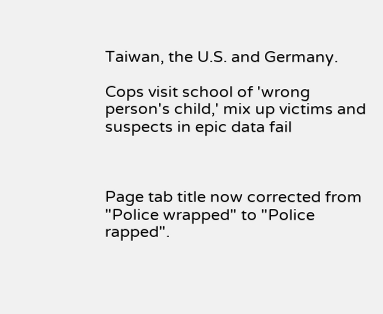Taiwan, the U.S. and Germany.

Cops visit school of 'wrong person's child,' mix up victims and suspects in epic data fail



Page tab title now corrected from "Police wrapped" to "Police rapped".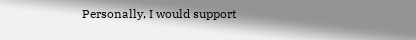Personally, I would support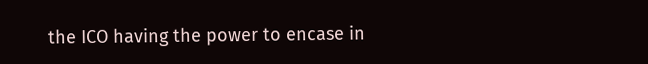the ICO having the power to encase in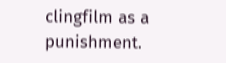clingfilm as a punishment.